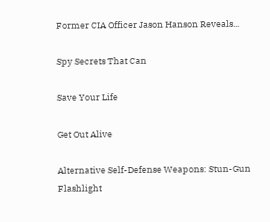Former CIA Officer Jason Hanson Reveals...

Spy Secrets That Can

Save Your Life

Get Out Alive

Alternative Self-Defense Weapons: Stun-Gun Flashlight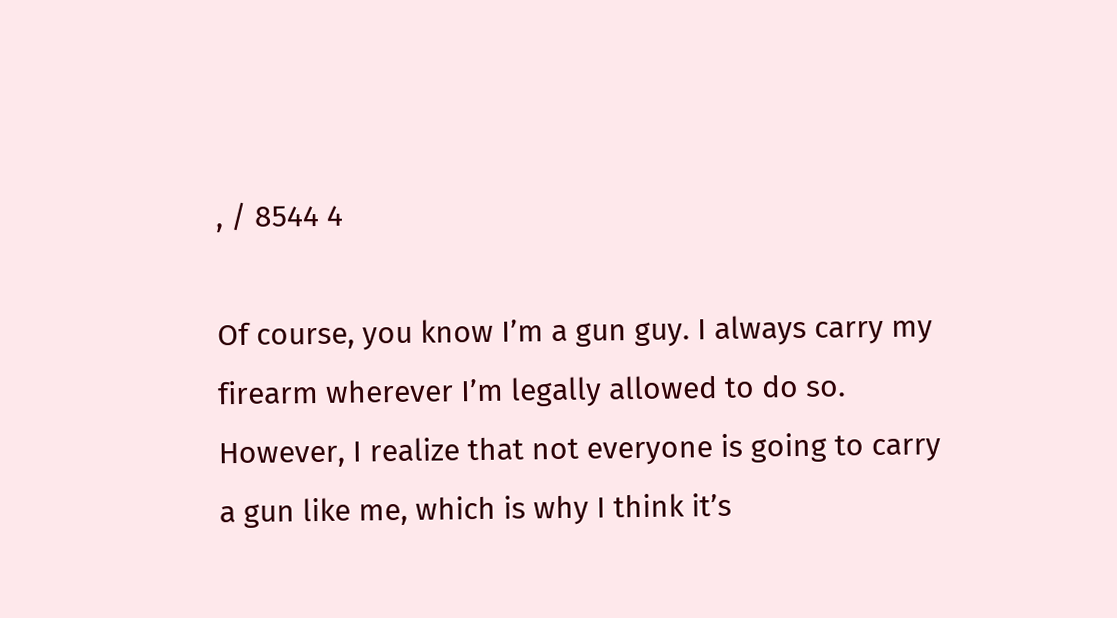, / 8544 4

Of course, you know I’m a gun guy. I always carry my firearm wherever I’m legally allowed to do so. However, I realize that not everyone is going to carry a gun like me, which is why I think it’s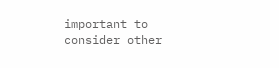important to consider other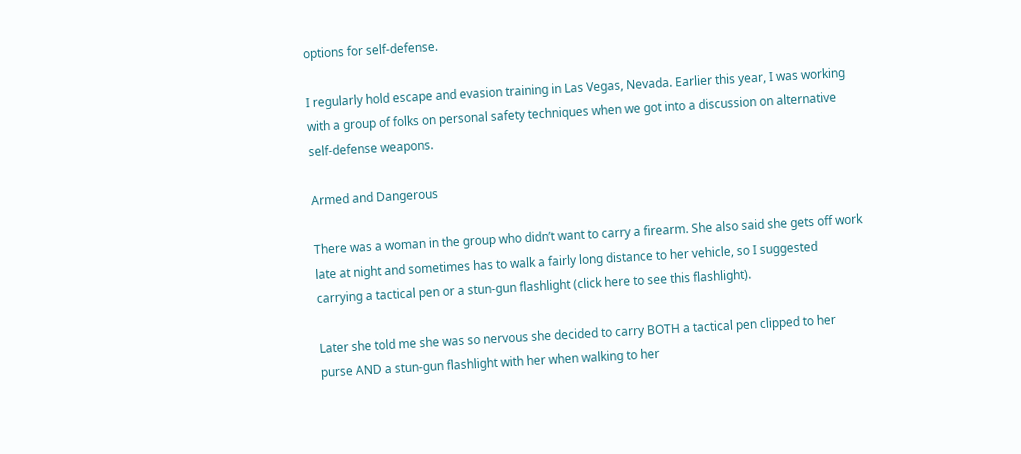options for self-defense.

I regularly hold escape and evasion training in Las Vegas, Nevada. Earlier this year, I was working with a group of folks on personal safety techniques when we got into a discussion on alternative self-defense weapons.

Armed and Dangerous

There was a woman in the group who didn’t want to carry a firearm. She also said she gets off work late at night and sometimes has to walk a fairly long distance to her vehicle, so I suggested carrying a tactical pen or a stun-gun flashlight (click here to see this flashlight).

Later she told me she was so nervous she decided to carry BOTH a tactical pen clipped to her purse AND a stun-gun flashlight with her when walking to her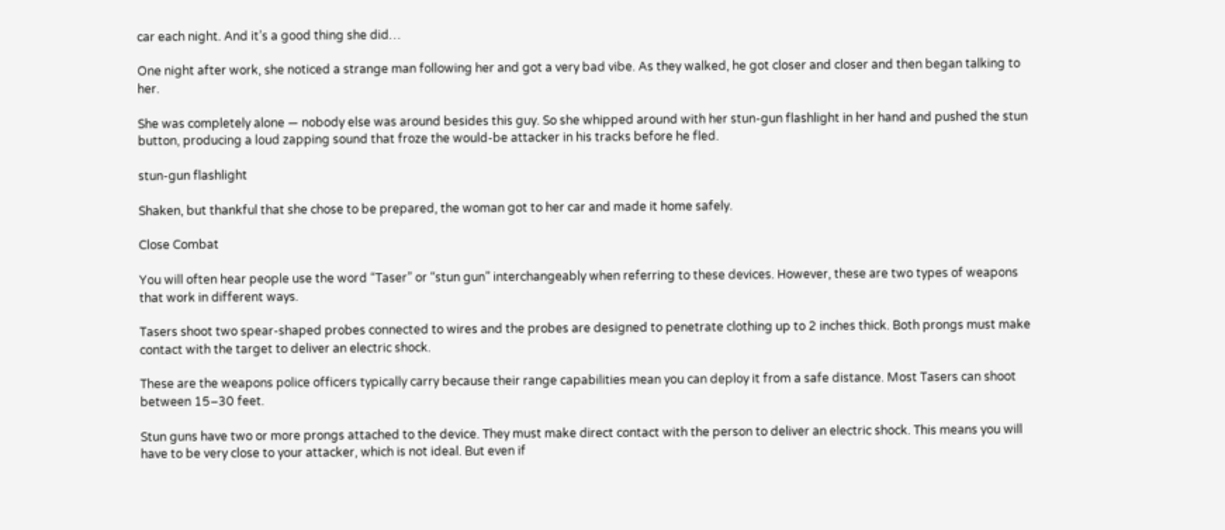car each night. And it’s a good thing she did…

One night after work, she noticed a strange man following her and got a very bad vibe. As they walked, he got closer and closer and then began talking to her.

She was completely alone — nobody else was around besides this guy. So she whipped around with her stun-gun flashlight in her hand and pushed the stun button, producing a loud zapping sound that froze the would-be attacker in his tracks before he fled.

stun-gun flashlight

Shaken, but thankful that she chose to be prepared, the woman got to her car and made it home safely.

Close Combat

You will often hear people use the word “Taser” or “stun gun” interchangeably when referring to these devices. However, these are two types of weapons that work in different ways.

Tasers shoot two spear-shaped probes connected to wires and the probes are designed to penetrate clothing up to 2 inches thick. Both prongs must make contact with the target to deliver an electric shock.

These are the weapons police officers typically carry because their range capabilities mean you can deploy it from a safe distance. Most Tasers can shoot between 15–30 feet.

Stun guns have two or more prongs attached to the device. They must make direct contact with the person to deliver an electric shock. This means you will have to be very close to your attacker, which is not ideal. But even if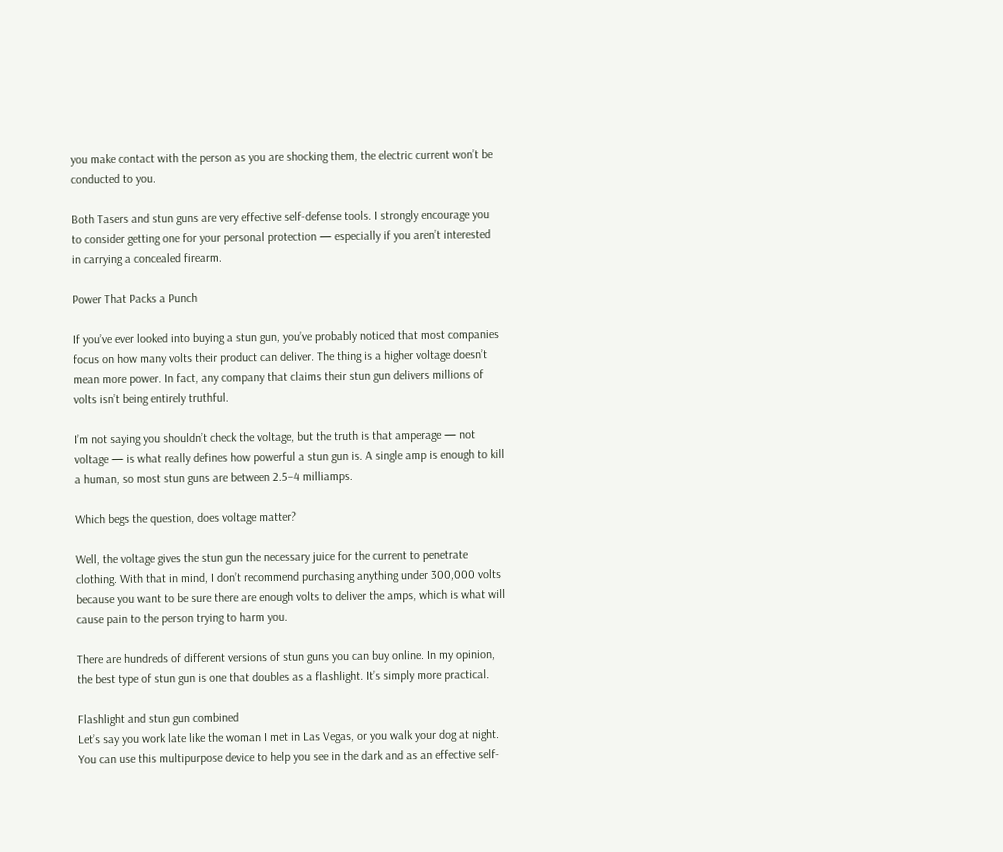you make contact with the person as you are shocking them, the electric current won’t be conducted to you.

Both Tasers and stun guns are very effective self-defense tools. I strongly encourage you to consider getting one for your personal protection — especially if you aren’t interested in carrying a concealed firearm.

Power That Packs a Punch

If you’ve ever looked into buying a stun gun, you’ve probably noticed that most companies focus on how many volts their product can deliver. The thing is a higher voltage doesn’t mean more power. In fact, any company that claims their stun gun delivers millions of volts isn’t being entirely truthful.

I’m not saying you shouldn’t check the voltage, but the truth is that amperage — not voltage — is what really defines how powerful a stun gun is. A single amp is enough to kill a human, so most stun guns are between 2.5–4 milliamps.

Which begs the question, does voltage matter?

Well, the voltage gives the stun gun the necessary juice for the current to penetrate clothing. With that in mind, I don’t recommend purchasing anything under 300,000 volts because you want to be sure there are enough volts to deliver the amps, which is what will cause pain to the person trying to harm you.

There are hundreds of different versions of stun guns you can buy online. In my opinion, the best type of stun gun is one that doubles as a flashlight. It’s simply more practical.

Flashlight and stun gun combined
Let’s say you work late like the woman I met in Las Vegas, or you walk your dog at night. You can use this multipurpose device to help you see in the dark and as an effective self-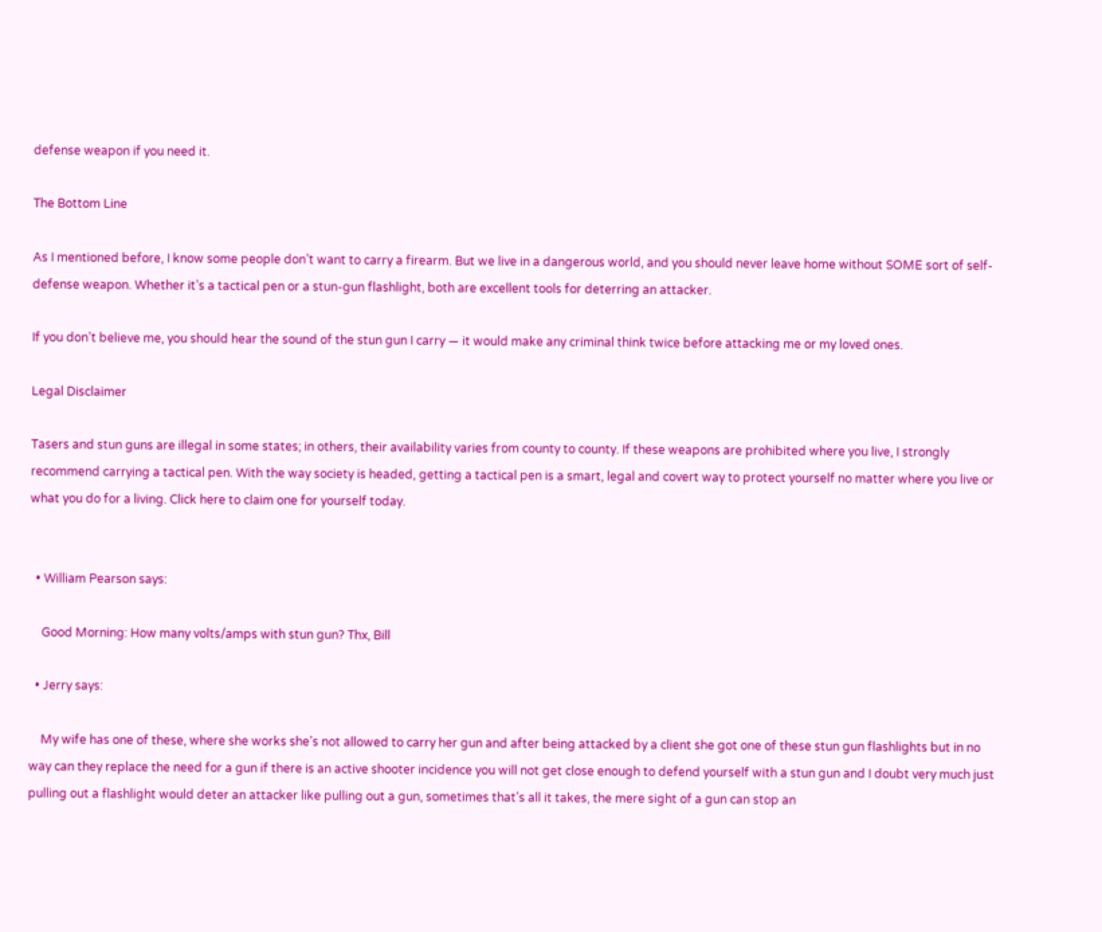defense weapon if you need it.

The Bottom Line

As I mentioned before, I know some people don’t want to carry a firearm. But we live in a dangerous world, and you should never leave home without SOME sort of self-defense weapon. Whether it’s a tactical pen or a stun-gun flashlight, both are excellent tools for deterring an attacker.

If you don’t believe me, you should hear the sound of the stun gun I carry — it would make any criminal think twice before attacking me or my loved ones.

Legal Disclaimer

Tasers and stun guns are illegal in some states; in others, their availability varies from county to county. If these weapons are prohibited where you live, I strongly recommend carrying a tactical pen. With the way society is headed, getting a tactical pen is a smart, legal and covert way to protect yourself no matter where you live or what you do for a living. Click here to claim one for yourself today.


  • William Pearson says:

    Good Morning: How many volts/amps with stun gun? Thx, Bill

  • Jerry says:

    My wife has one of these, where she works she’s not allowed to carry her gun and after being attacked by a client she got one of these stun gun flashlights but in no way can they replace the need for a gun if there is an active shooter incidence you will not get close enough to defend yourself with a stun gun and I doubt very much just pulling out a flashlight would deter an attacker like pulling out a gun, sometimes that’s all it takes, the mere sight of a gun can stop an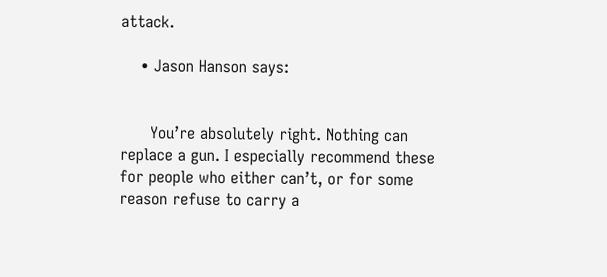attack.

    • Jason Hanson says:


      You’re absolutely right. Nothing can replace a gun. I especially recommend these for people who either can’t, or for some reason refuse to carry a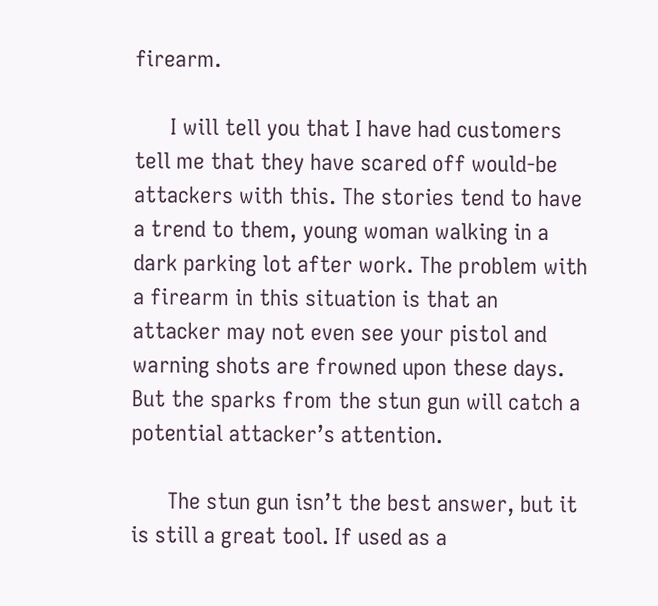firearm.

      I will tell you that I have had customers tell me that they have scared off would-be attackers with this. The stories tend to have a trend to them, young woman walking in a dark parking lot after work. The problem with a firearm in this situation is that an attacker may not even see your pistol and warning shots are frowned upon these days. But the sparks from the stun gun will catch a potential attacker’s attention.

      The stun gun isn’t the best answer, but it is still a great tool. If used as a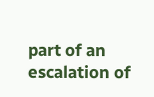part of an escalation of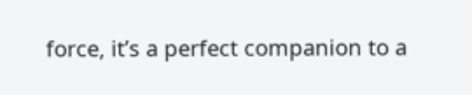force, it’s a perfect companion to a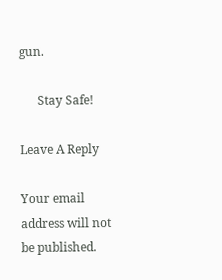gun.

      Stay Safe!

Leave A Reply

Your email address will not be published.